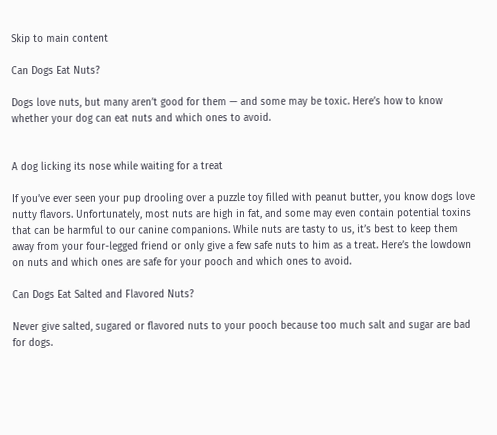Skip to main content

Can Dogs Eat Nuts?

Dogs love nuts, but many aren’t good for them — and some may be toxic. Here’s how to know whether your dog can eat nuts and which ones to avoid.


A dog licking its nose while waiting for a treat

If you’ve ever seen your pup drooling over a puzzle toy filled with peanut butter, you know dogs love nutty flavors. Unfortunately, most nuts are high in fat, and some may even contain potential toxins that can be harmful to our canine companions. While nuts are tasty to us, it’s best to keep them away from your four-legged friend or only give a few safe nuts to him as a treat. Here’s the lowdown on nuts and which ones are safe for your pooch and which ones to avoid.

Can Dogs Eat Salted and Flavored Nuts?

Never give salted, sugared or flavored nuts to your pooch because too much salt and sugar are bad for dogs.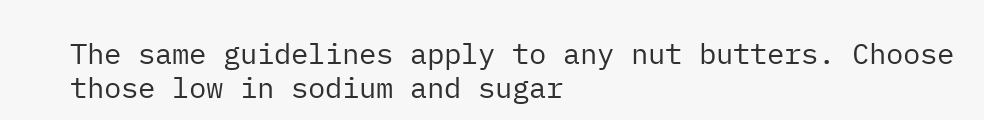The same guidelines apply to any nut butters. Choose those low in sodium and sugar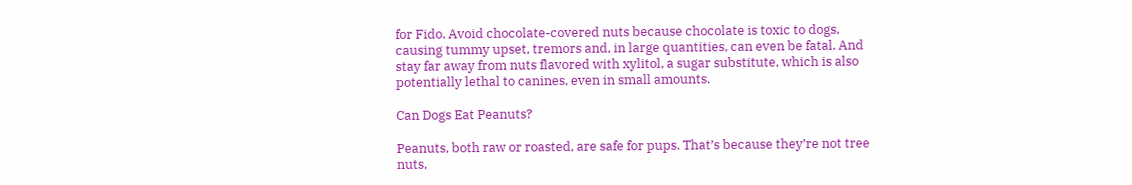for Fido. Avoid chocolate-covered nuts because chocolate is toxic to dogs, causing tummy upset, tremors and, in large quantities, can even be fatal. And stay far away from nuts flavored with xylitol, a sugar substitute, which is also potentially lethal to canines, even in small amounts.

Can Dogs Eat Peanuts?

Peanuts, both raw or roasted, are safe for pups. That’s because they’re not tree nuts,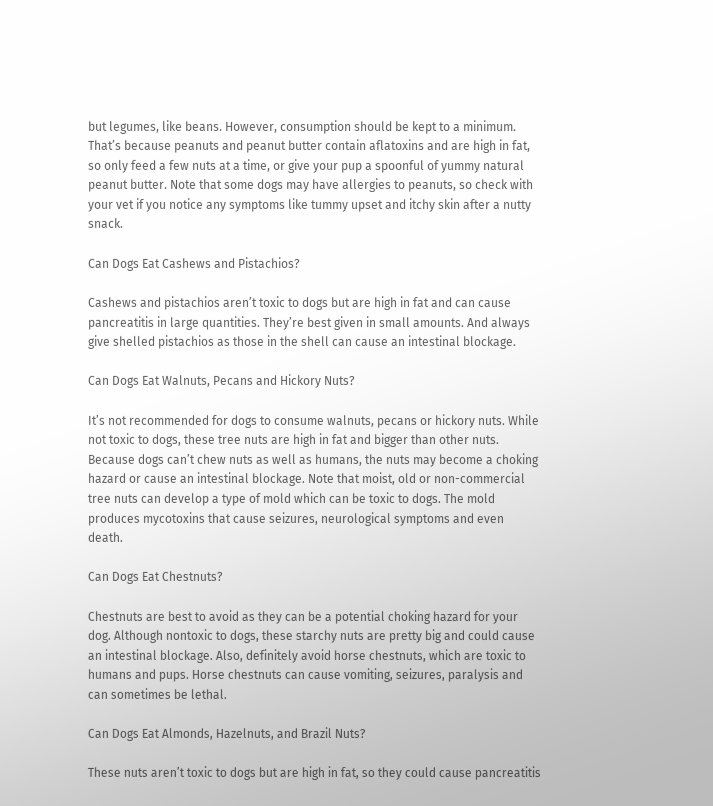but legumes, like beans. However, consumption should be kept to a minimum. That’s because peanuts and peanut butter contain aflatoxins and are high in fat, so only feed a few nuts at a time, or give your pup a spoonful of yummy natural peanut butter. Note that some dogs may have allergies to peanuts, so check with your vet if you notice any symptoms like tummy upset and itchy skin after a nutty snack.

Can Dogs Eat Cashews and Pistachios?

Cashews and pistachios aren’t toxic to dogs but are high in fat and can cause pancreatitis in large quantities. They’re best given in small amounts. And always give shelled pistachios as those in the shell can cause an intestinal blockage.

Can Dogs Eat Walnuts, Pecans and Hickory Nuts?

It’s not recommended for dogs to consume walnuts, pecans or hickory nuts. While not toxic to dogs, these tree nuts are high in fat and bigger than other nuts. Because dogs can’t chew nuts as well as humans, the nuts may become a choking hazard or cause an intestinal blockage. Note that moist, old or non-commercial tree nuts can develop a type of mold which can be toxic to dogs. The mold produces mycotoxins that cause seizures, neurological symptoms and even death.

Can Dogs Eat Chestnuts?

Chestnuts are best to avoid as they can be a potential choking hazard for your dog. Although nontoxic to dogs, these starchy nuts are pretty big and could cause an intestinal blockage. Also, definitely avoid horse chestnuts, which are toxic to humans and pups. Horse chestnuts can cause vomiting, seizures, paralysis and can sometimes be lethal.

Can Dogs Eat Almonds, Hazelnuts, and Brazil Nuts?

These nuts aren’t toxic to dogs but are high in fat, so they could cause pancreatitis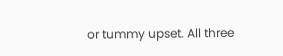or tummy upset. All three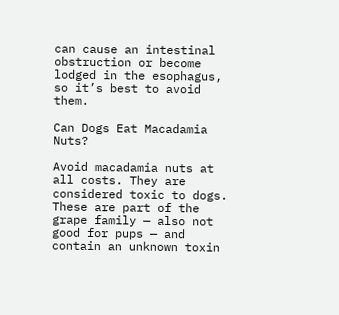can cause an intestinal obstruction or become lodged in the esophagus, so it’s best to avoid them.

Can Dogs Eat Macadamia Nuts?

Avoid macadamia nuts at all costs. They are considered toxic to dogs. These are part of the grape family — also not good for pups — and contain an unknown toxin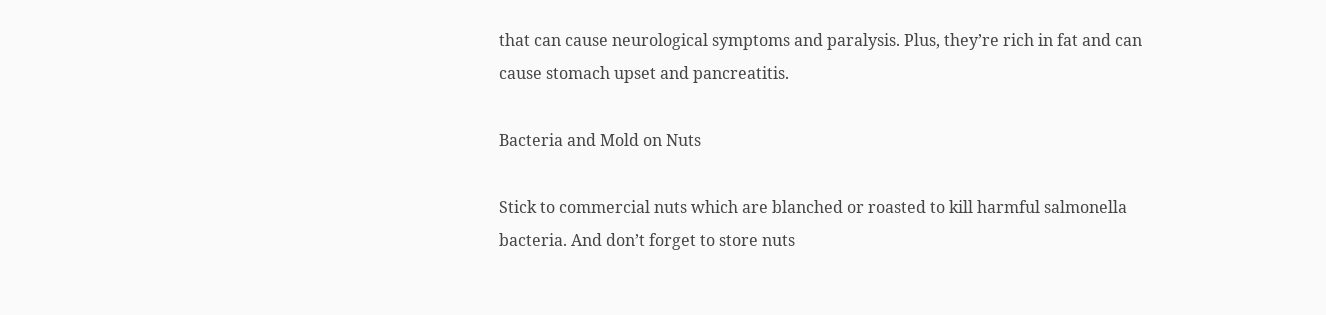that can cause neurological symptoms and paralysis. Plus, they’re rich in fat and can cause stomach upset and pancreatitis.

Bacteria and Mold on Nuts

Stick to commercial nuts which are blanched or roasted to kill harmful salmonella bacteria. And don’t forget to store nuts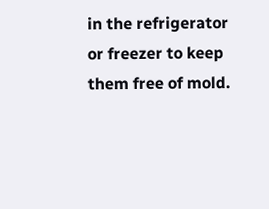in the refrigerator or freezer to keep them free of mold.